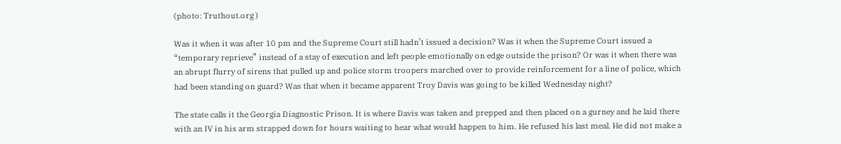(photo: Truthout.org )

Was it when it was after 10 pm and the Supreme Court still hadn’t issued a decision? Was it when the Supreme Court issued a “temporary reprieve” instead of a stay of execution and left people emotionally on edge outside the prison? Or was it when there was an abrupt flurry of sirens that pulled up and police storm troopers marched over to provide reinforcement for a line of police, which had been standing on guard? Was that when it became apparent Troy Davis was going to be killed Wednesday night?

The state calls it the Georgia Diagnostic Prison. It is where Davis was taken and prepped and then placed on a gurney and he laid there with an IV in his arm strapped down for hours waiting to hear what would happen to him. He refused his last meal. He did not make a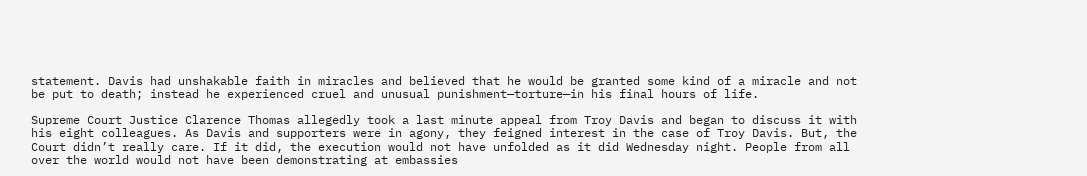statement. Davis had unshakable faith in miracles and believed that he would be granted some kind of a miracle and not be put to death; instead he experienced cruel and unusual punishment—torture—in his final hours of life.

Supreme Court Justice Clarence Thomas allegedly took a last minute appeal from Troy Davis and began to discuss it with his eight colleagues. As Davis and supporters were in agony, they feigned interest in the case of Troy Davis. But, the Court didn’t really care. If it did, the execution would not have unfolded as it did Wednesday night. People from all over the world would not have been demonstrating at embassies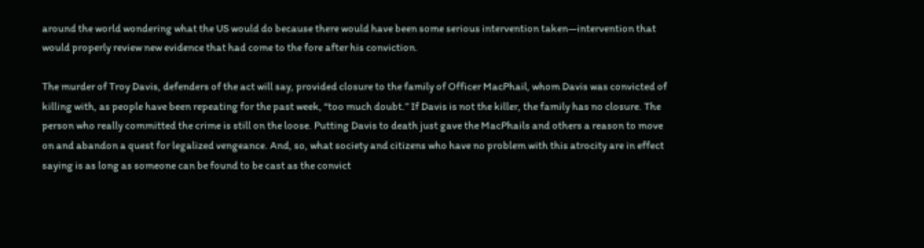around the world wondering what the US would do because there would have been some serious intervention taken—intervention that would properly review new evidence that had come to the fore after his conviction.

The murder of Troy Davis, defenders of the act will say, provided closure to the family of Officer MacPhail, whom Davis was convicted of killing with, as people have been repeating for the past week, “too much doubt.” If Davis is not the killer, the family has no closure. The person who really committed the crime is still on the loose. Putting Davis to death just gave the MacPhails and others a reason to move on and abandon a quest for legalized vengeance. And, so, what society and citizens who have no problem with this atrocity are in effect saying is as long as someone can be found to be cast as the convict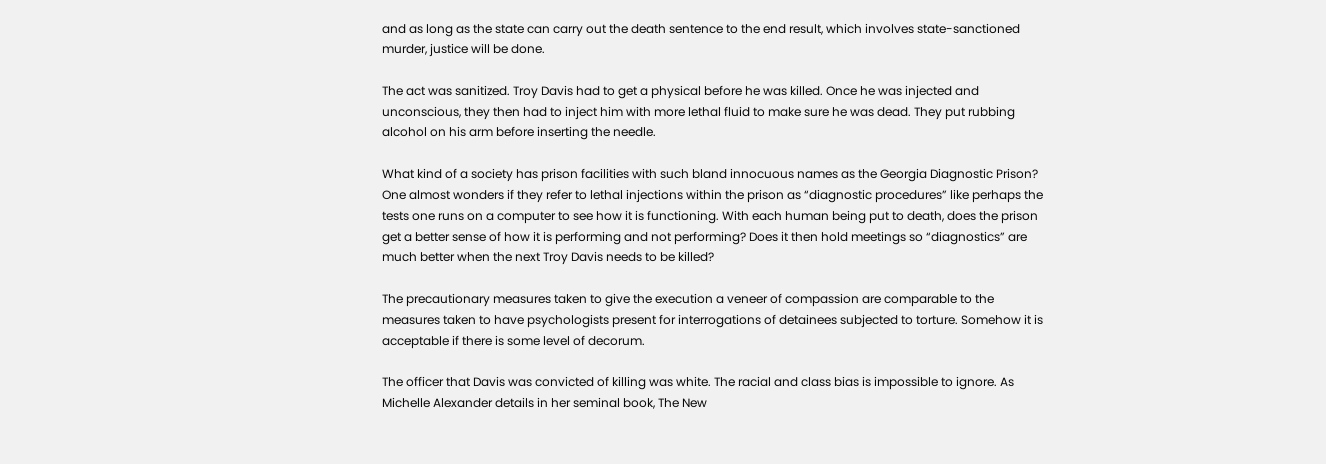and as long as the state can carry out the death sentence to the end result, which involves state-sanctioned murder, justice will be done.

The act was sanitized. Troy Davis had to get a physical before he was killed. Once he was injected and unconscious, they then had to inject him with more lethal fluid to make sure he was dead. They put rubbing alcohol on his arm before inserting the needle.

What kind of a society has prison facilities with such bland innocuous names as the Georgia Diagnostic Prison? One almost wonders if they refer to lethal injections within the prison as “diagnostic procedures” like perhaps the tests one runs on a computer to see how it is functioning. With each human being put to death, does the prison get a better sense of how it is performing and not performing? Does it then hold meetings so “diagnostics” are much better when the next Troy Davis needs to be killed?

The precautionary measures taken to give the execution a veneer of compassion are comparable to the measures taken to have psychologists present for interrogations of detainees subjected to torture. Somehow it is acceptable if there is some level of decorum.

The officer that Davis was convicted of killing was white. The racial and class bias is impossible to ignore. As Michelle Alexander details in her seminal book, The New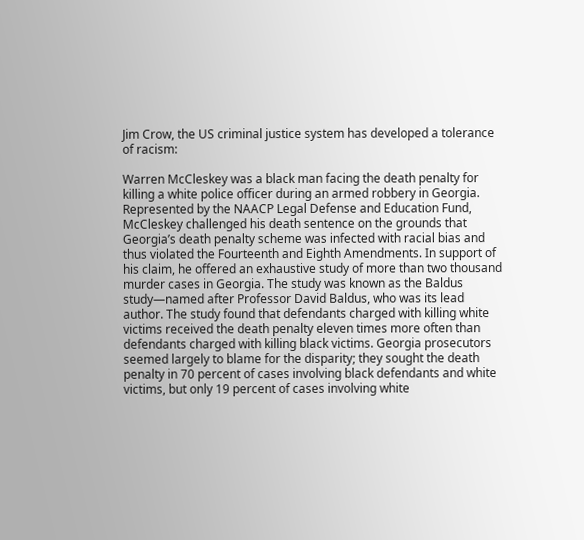Jim Crow, the US criminal justice system has developed a tolerance of racism:

Warren McCleskey was a black man facing the death penalty for killing a white police officer during an armed robbery in Georgia. Represented by the NAACP Legal Defense and Education Fund, McCleskey challenged his death sentence on the grounds that Georgia’s death penalty scheme was infected with racial bias and thus violated the Fourteenth and Eighth Amendments. In support of his claim, he offered an exhaustive study of more than two thousand murder cases in Georgia. The study was known as the Baldus study—named after Professor David Baldus, who was its lead author. The study found that defendants charged with killing white victims received the death penalty eleven times more often than defendants charged with killing black victims. Georgia prosecutors seemed largely to blame for the disparity; they sought the death penalty in 70 percent of cases involving black defendants and white victims, but only 19 percent of cases involving white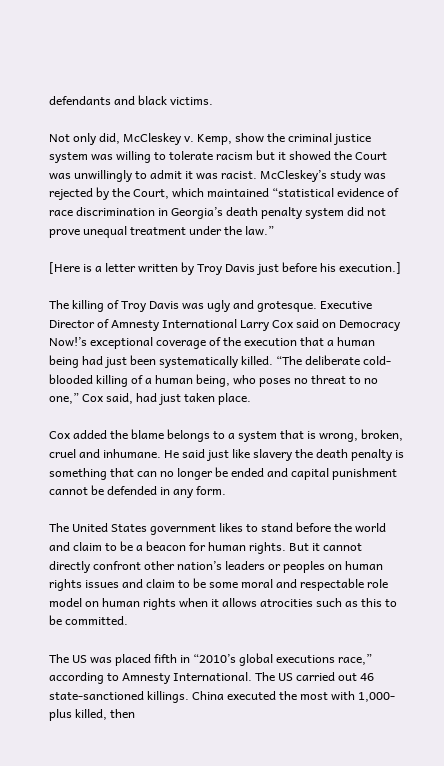defendants and black victims.

Not only did, McCleskey v. Kemp, show the criminal justice system was willing to tolerate racism but it showed the Court was unwillingly to admit it was racist. McCleskey’s study was rejected by the Court, which maintained “statistical evidence of race discrimination in Georgia’s death penalty system did not prove unequal treatment under the law.”

[Here is a letter written by Troy Davis just before his execution.]

The killing of Troy Davis was ugly and grotesque. Executive Director of Amnesty International Larry Cox said on Democracy Now!’s exceptional coverage of the execution that a human being had just been systematically killed. “The deliberate cold-blooded killing of a human being, who poses no threat to no one,” Cox said, had just taken place.

Cox added the blame belongs to a system that is wrong, broken, cruel and inhumane. He said just like slavery the death penalty is something that can no longer be ended and capital punishment cannot be defended in any form.

The United States government likes to stand before the world and claim to be a beacon for human rights. But it cannot directly confront other nation’s leaders or peoples on human rights issues and claim to be some moral and respectable role model on human rights when it allows atrocities such as this to be committed.

The US was placed fifth in “2010’s global executions race,” according to Amnesty International. The US carried out 46 state-sanctioned killings. China executed the most with 1,000-plus killed, then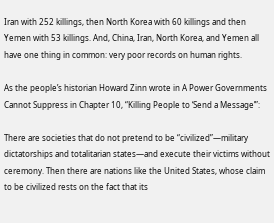Iran with 252 killings, then North Korea with 60 killings and then Yemen with 53 killings. And, China, Iran, North Korea, and Yemen all have one thing in common: very poor records on human rights.

As the people’s historian Howard Zinn wrote in A Power Governments Cannot Suppress in Chapter 10, “Killing People to ‘Send a Message’”:

There are societies that do not pretend to be “civilized”—military dictatorships and totalitarian states—and execute their victims without ceremony. Then there are nations like the United States, whose claim to be civilized rests on the fact that its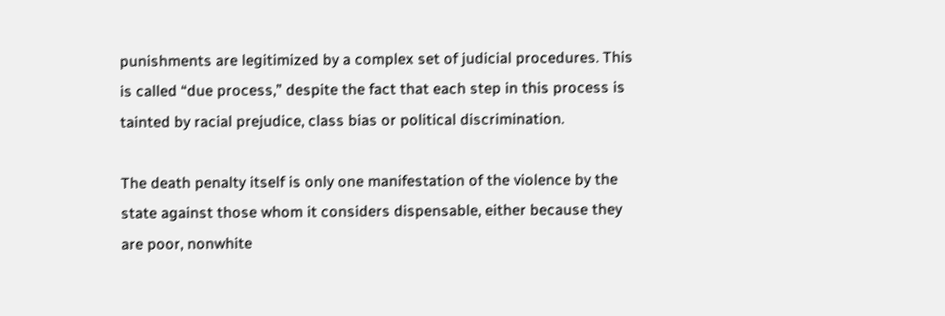punishments are legitimized by a complex set of judicial procedures. This is called “due process,” despite the fact that each step in this process is tainted by racial prejudice, class bias or political discrimination.

The death penalty itself is only one manifestation of the violence by the state against those whom it considers dispensable, either because they are poor, nonwhite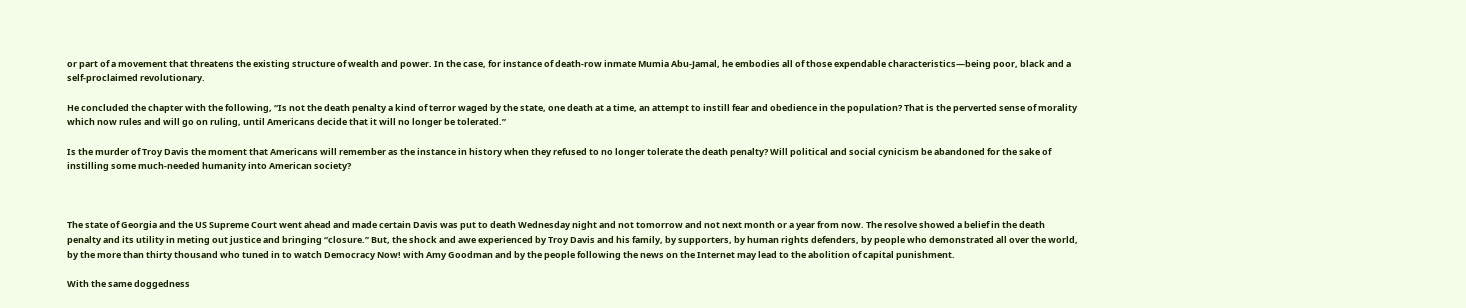or part of a movement that threatens the existing structure of wealth and power. In the case, for instance of death-row inmate Mumia Abu-Jamal, he embodies all of those expendable characteristics—being poor, black and a self-proclaimed revolutionary.

He concluded the chapter with the following, “Is not the death penalty a kind of terror waged by the state, one death at a time, an attempt to instill fear and obedience in the population? That is the perverted sense of morality which now rules and will go on ruling, until Americans decide that it will no longer be tolerated.”

Is the murder of Troy Davis the moment that Americans will remember as the instance in history when they refused to no longer tolerate the death penalty? Will political and social cynicism be abandoned for the sake of instilling some much-needed humanity into American society?



The state of Georgia and the US Supreme Court went ahead and made certain Davis was put to death Wednesday night and not tomorrow and not next month or a year from now. The resolve showed a belief in the death penalty and its utility in meting out justice and bringing “closure.” But, the shock and awe experienced by Troy Davis and his family, by supporters, by human rights defenders, by people who demonstrated all over the world, by the more than thirty thousand who tuned in to watch Democracy Now! with Amy Goodman and by the people following the news on the Internet may lead to the abolition of capital punishment.

With the same doggedness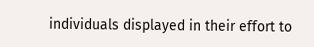individuals displayed in their effort to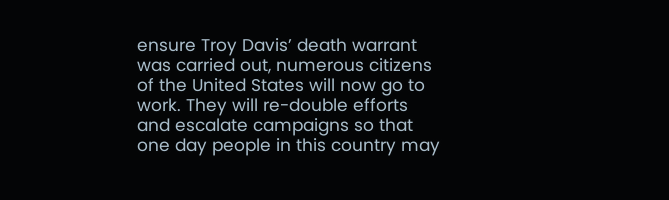ensure Troy Davis’ death warrant was carried out, numerous citizens of the United States will now go to work. They will re-double efforts and escalate campaigns so that one day people in this country may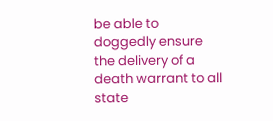be able to doggedly ensure the delivery of a death warrant to all state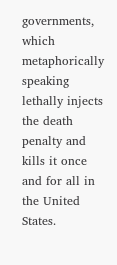governments, which metaphorically speaking lethally injects the death penalty and kills it once and for all in the United States.